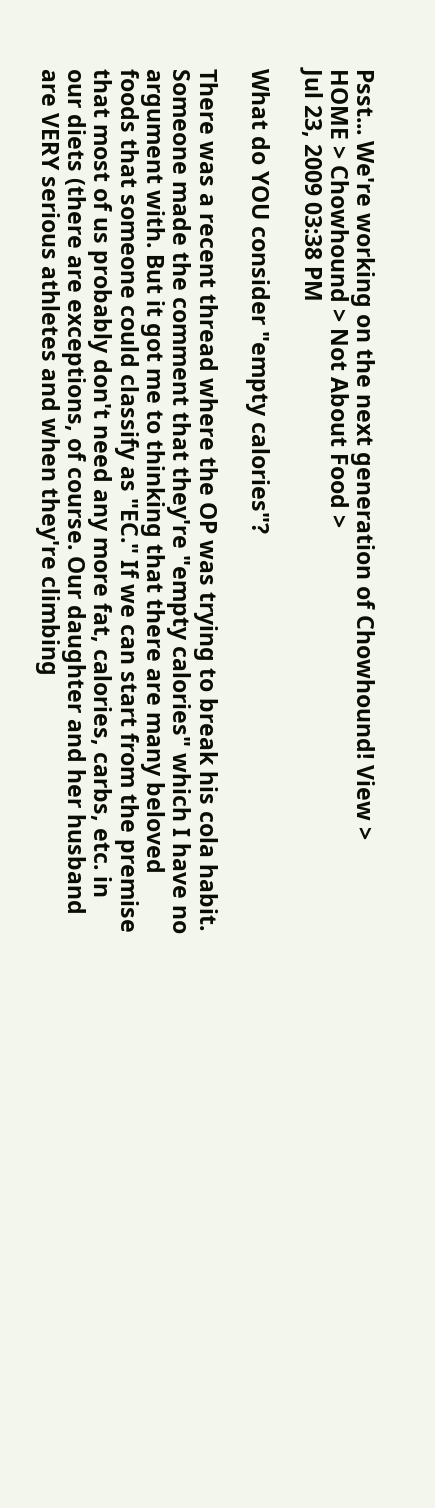Psst... We're working on the next generation of Chowhound! View >
HOME > Chowhound > Not About Food >
Jul 23, 2009 03:38 PM

What do YOU consider "empty calories"?

There was a recent thread where the OP was trying to break his cola habit. Someone made the comment that they're "empty calories" which I have no argument with. But it got me to thinking that there are many beloved foods that someone could classify as "EC." If we can start from the premise that most of us probably don't need any more fat, calories, carbs, etc. in our diets (there are exceptions, of course. Our daughter and her husband are VERY serious athletes and when they're climbing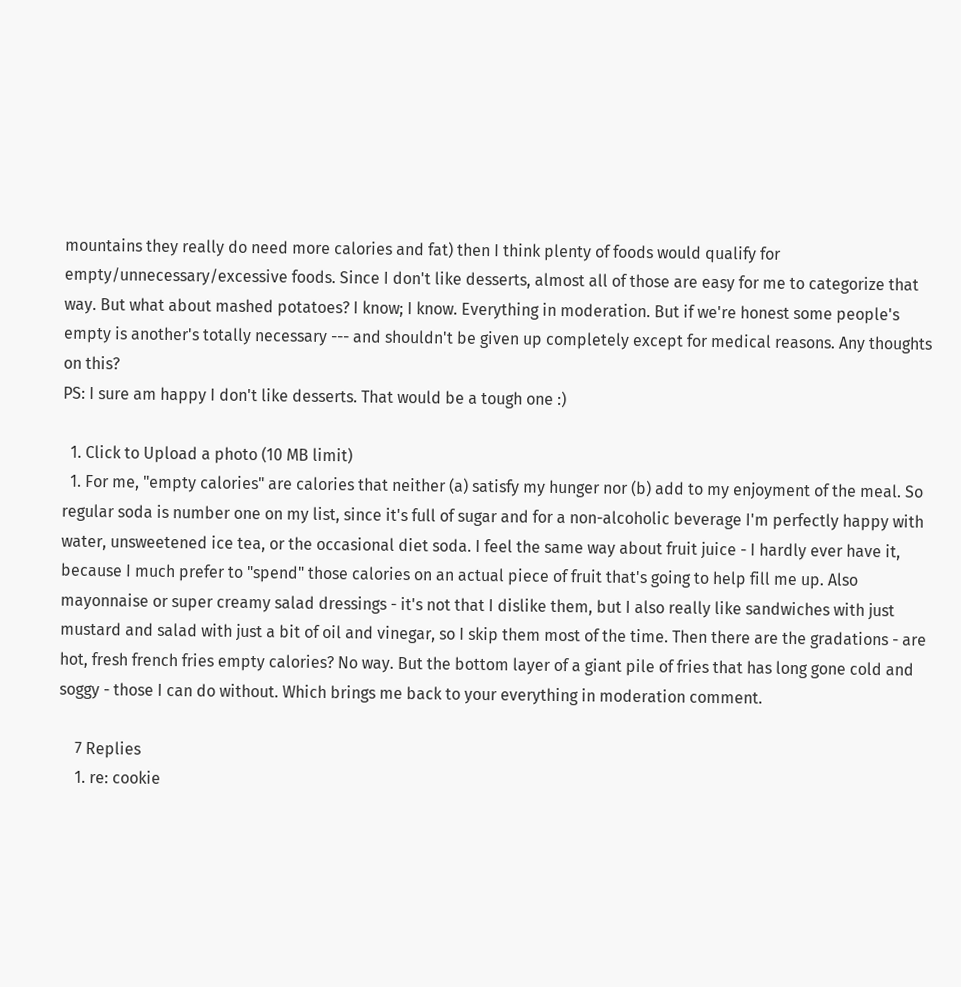mountains they really do need more calories and fat) then I think plenty of foods would qualify for empty/unnecessary/excessive foods. Since I don't like desserts, almost all of those are easy for me to categorize that way. But what about mashed potatoes? I know; I know. Everything in moderation. But if we're honest some people's empty is another's totally necessary --- and shouldn't be given up completely except for medical reasons. Any thoughts on this?
PS: I sure am happy I don't like desserts. That would be a tough one :)

  1. Click to Upload a photo (10 MB limit)
  1. For me, "empty calories" are calories that neither (a) satisfy my hunger nor (b) add to my enjoyment of the meal. So regular soda is number one on my list, since it's full of sugar and for a non-alcoholic beverage I'm perfectly happy with water, unsweetened ice tea, or the occasional diet soda. I feel the same way about fruit juice - I hardly ever have it, because I much prefer to "spend" those calories on an actual piece of fruit that's going to help fill me up. Also mayonnaise or super creamy salad dressings - it's not that I dislike them, but I also really like sandwiches with just mustard and salad with just a bit of oil and vinegar, so I skip them most of the time. Then there are the gradations - are hot, fresh french fries empty calories? No way. But the bottom layer of a giant pile of fries that has long gone cold and soggy - those I can do without. Which brings me back to your everything in moderation comment.

    7 Replies
    1. re: cookie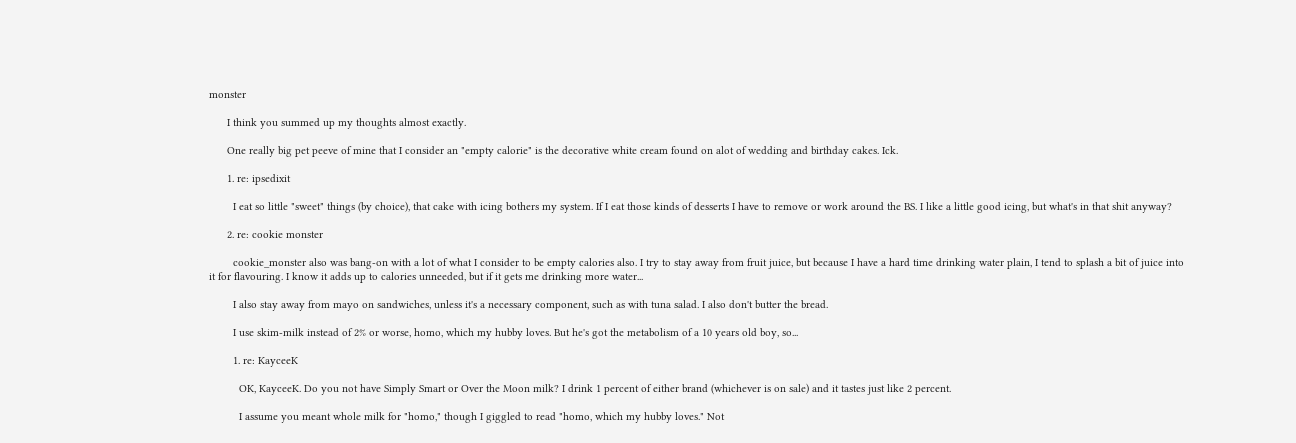monster

      I think you summed up my thoughts almost exactly.

      One really big pet peeve of mine that I consider an "empty calorie" is the decorative white cream found on alot of wedding and birthday cakes. Ick.

      1. re: ipsedixit

        I eat so little "sweet" things (by choice), that cake with icing bothers my system. If I eat those kinds of desserts I have to remove or work around the BS. I like a little good icing, but what's in that shit anyway?

      2. re: cookie monster

        cookie_monster also was bang-on with a lot of what I consider to be empty calories also. I try to stay away from fruit juice, but because I have a hard time drinking water plain, I tend to splash a bit of juice into it for flavouring. I know it adds up to calories unneeded, but if it gets me drinking more water...

        I also stay away from mayo on sandwiches, unless it's a necessary component, such as with tuna salad. I also don't butter the bread.

        I use skim-milk instead of 2% or worse, homo, which my hubby loves. But he's got the metabolism of a 10 years old boy, so...

        1. re: KayceeK

          OK, KayceeK. Do you not have Simply Smart or Over the Moon milk? I drink 1 percent of either brand (whichever is on sale) and it tastes just like 2 percent.

          I assume you meant whole milk for "homo," though I giggled to read "homo, which my hubby loves." Not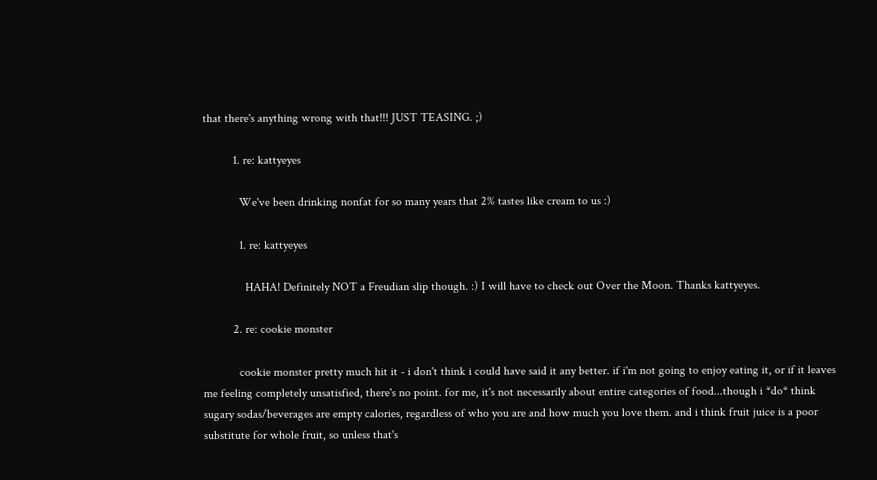that there's anything wrong with that!!! JUST TEASING. ;)

          1. re: kattyeyes

            We've been drinking nonfat for so many years that 2% tastes like cream to us :)

            1. re: kattyeyes

              HAHA! Definitely NOT a Freudian slip though. :) I will have to check out Over the Moon. Thanks kattyeyes.

          2. re: cookie monster

            cookie monster pretty much hit it - i don't think i could have said it any better. if i'm not going to enjoy eating it, or if it leaves me feeling completely unsatisfied, there's no point. for me, it's not necessarily about entire categories of food...though i *do* think sugary sodas/beverages are empty calories, regardless of who you are and how much you love them. and i think fruit juice is a poor substitute for whole fruit, so unless that's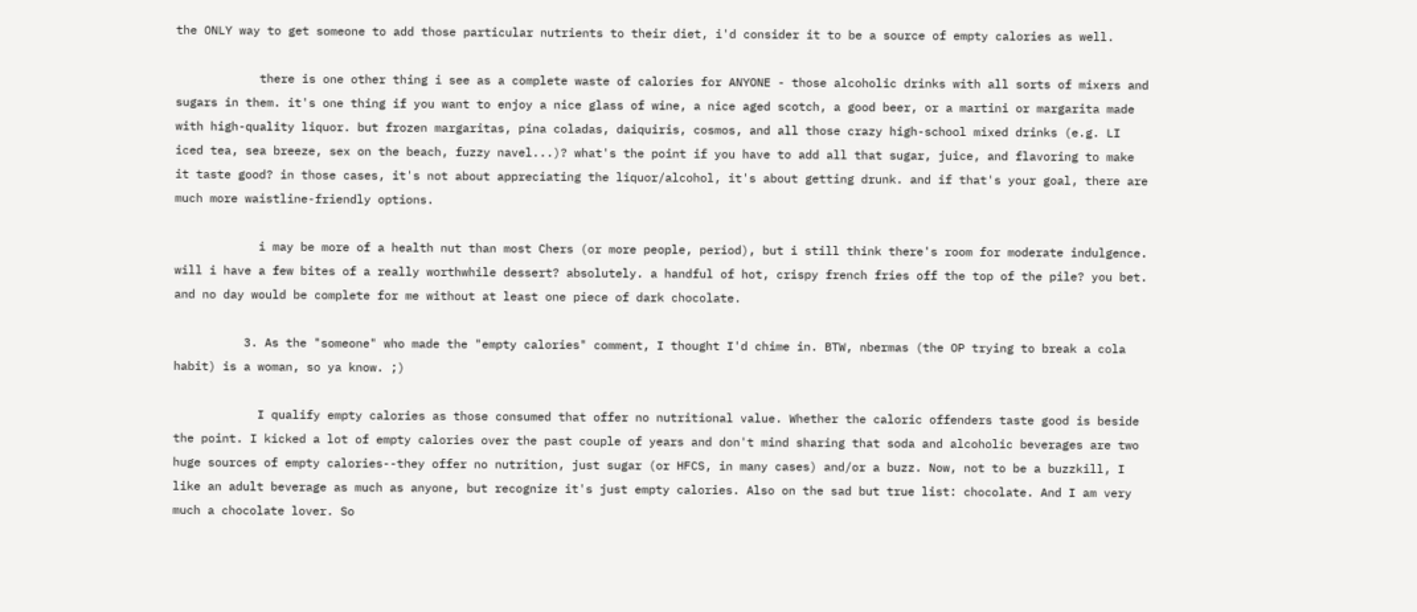the ONLY way to get someone to add those particular nutrients to their diet, i'd consider it to be a source of empty calories as well.

            there is one other thing i see as a complete waste of calories for ANYONE - those alcoholic drinks with all sorts of mixers and sugars in them. it's one thing if you want to enjoy a nice glass of wine, a nice aged scotch, a good beer, or a martini or margarita made with high-quality liquor. but frozen margaritas, pina coladas, daiquiris, cosmos, and all those crazy high-school mixed drinks (e.g. LI iced tea, sea breeze, sex on the beach, fuzzy navel...)? what's the point if you have to add all that sugar, juice, and flavoring to make it taste good? in those cases, it's not about appreciating the liquor/alcohol, it's about getting drunk. and if that's your goal, there are much more waistline-friendly options.

            i may be more of a health nut than most Chers (or more people, period), but i still think there's room for moderate indulgence. will i have a few bites of a really worthwhile dessert? absolutely. a handful of hot, crispy french fries off the top of the pile? you bet. and no day would be complete for me without at least one piece of dark chocolate.

          3. As the "someone" who made the "empty calories" comment, I thought I'd chime in. BTW, nbermas (the OP trying to break a cola habit) is a woman, so ya know. ;)

            I qualify empty calories as those consumed that offer no nutritional value. Whether the caloric offenders taste good is beside the point. I kicked a lot of empty calories over the past couple of years and don't mind sharing that soda and alcoholic beverages are two huge sources of empty calories--they offer no nutrition, just sugar (or HFCS, in many cases) and/or a buzz. Now, not to be a buzzkill, I like an adult beverage as much as anyone, but recognize it's just empty calories. Also on the sad but true list: chocolate. And I am very much a chocolate lover. So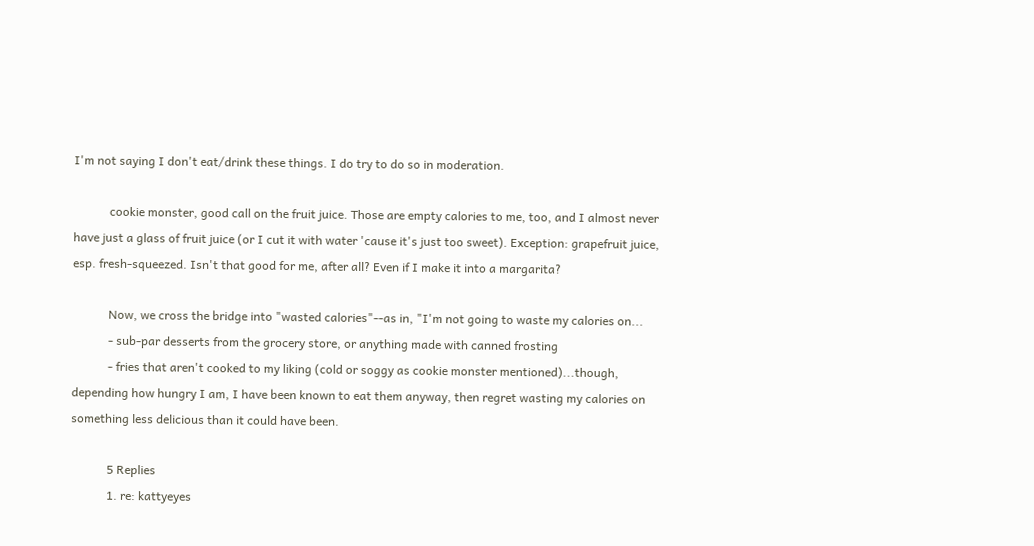I'm not saying I don't eat/drink these things. I do try to do so in moderation.

            cookie monster, good call on the fruit juice. Those are empty calories to me, too, and I almost never have just a glass of fruit juice (or I cut it with water 'cause it's just too sweet). Exception: grapefruit juice, esp. fresh-squeezed. Isn't that good for me, after all? Even if I make it into a margarita?

            Now, we cross the bridge into "wasted calories"--as in, "I'm not going to waste my calories on...
            - sub-par desserts from the grocery store, or anything made with canned frosting
            - fries that aren't cooked to my liking (cold or soggy as cookie monster mentioned)...though, depending how hungry I am, I have been known to eat them anyway, then regret wasting my calories on something less delicious than it could have been.

            5 Replies
            1. re: kattyeyes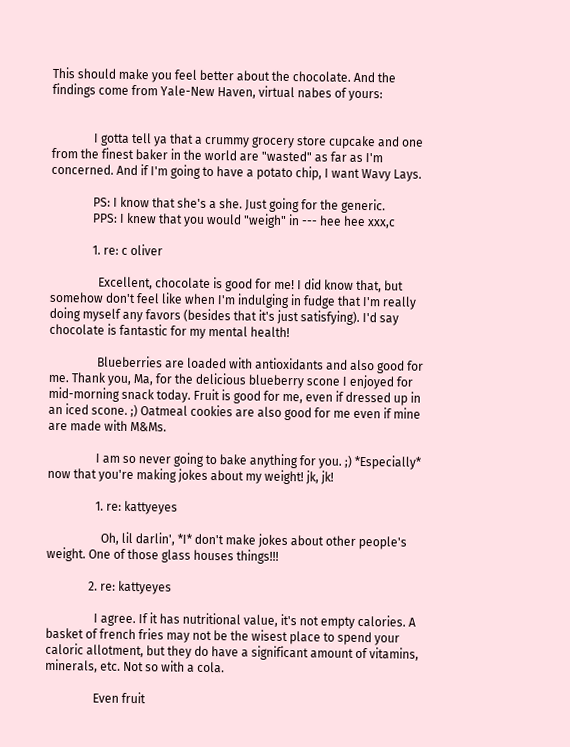This should make you feel better about the chocolate. And the findings come from Yale-New Haven, virtual nabes of yours:


              I gotta tell ya that a crummy grocery store cupcake and one from the finest baker in the world are "wasted" as far as I'm concerned. And if I'm going to have a potato chip, I want Wavy Lays.

              PS: I know that she's a she. Just going for the generic.
              PPS: I knew that you would "weigh" in --- hee hee xxx,c

              1. re: c oliver

                Excellent, chocolate is good for me! I did know that, but somehow don't feel like when I'm indulging in fudge that I'm really doing myself any favors (besides that it's just satisfying). I'd say chocolate is fantastic for my mental health!

                Blueberries are loaded with antioxidants and also good for me. Thank you, Ma, for the delicious blueberry scone I enjoyed for mid-morning snack today. Fruit is good for me, even if dressed up in an iced scone. ;) Oatmeal cookies are also good for me even if mine are made with M&Ms.

                I am so never going to bake anything for you. ;) *Especially* now that you're making jokes about my weight! jk, jk!

                1. re: kattyeyes

                  Oh, lil darlin', *I* don't make jokes about other people's weight. One of those glass houses things!!!

              2. re: kattyeyes

                I agree. If it has nutritional value, it's not empty calories. A basket of french fries may not be the wisest place to spend your caloric allotment, but they do have a significant amount of vitamins, minerals, etc. Not so with a cola.

                Even fruit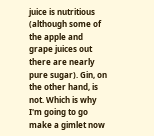juice is nutritious (although some of the apple and grape juices out there are nearly pure sugar). Gin, on the other hand, is not. Which is why I'm going to go make a gimlet now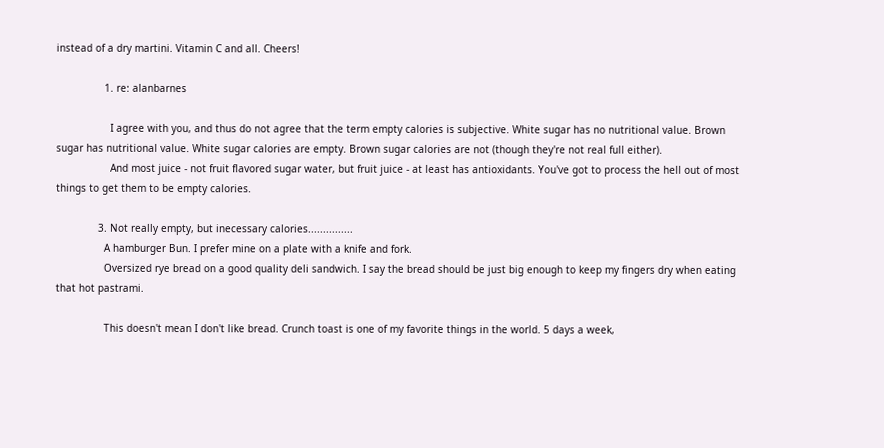instead of a dry martini. Vitamin C and all. Cheers!

                1. re: alanbarnes

                  I agree with you, and thus do not agree that the term empty calories is subjective. White sugar has no nutritional value. Brown sugar has nutritional value. White sugar calories are empty. Brown sugar calories are not (though they're not real full either).
                  And most juice - not fruit flavored sugar water, but fruit juice - at least has antioxidants. You've got to process the hell out of most things to get them to be empty calories.

              3. Not really empty, but inecessary calories...............
                A hamburger Bun. I prefer mine on a plate with a knife and fork.
                Oversized rye bread on a good quality deli sandwich. I say the bread should be just big enough to keep my fingers dry when eating that hot pastrami.

                This doesn't mean I don't like bread. Crunch toast is one of my favorite things in the world. 5 days a week,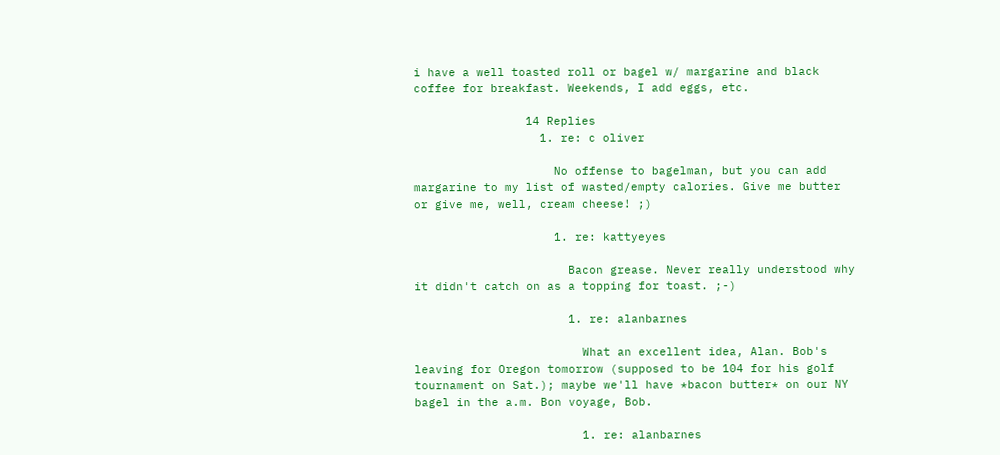i have a well toasted roll or bagel w/ margarine and black coffee for breakfast. Weekends, I add eggs, etc.

                14 Replies
                  1. re: c oliver

                    No offense to bagelman, but you can add margarine to my list of wasted/empty calories. Give me butter or give me, well, cream cheese! ;)

                    1. re: kattyeyes

                      Bacon grease. Never really understood why it didn't catch on as a topping for toast. ;-)

                      1. re: alanbarnes

                        What an excellent idea, Alan. Bob's leaving for Oregon tomorrow (supposed to be 104 for his golf tournament on Sat.); maybe we'll have *bacon butter* on our NY bagel in the a.m. Bon voyage, Bob.

                        1. re: alanbarnes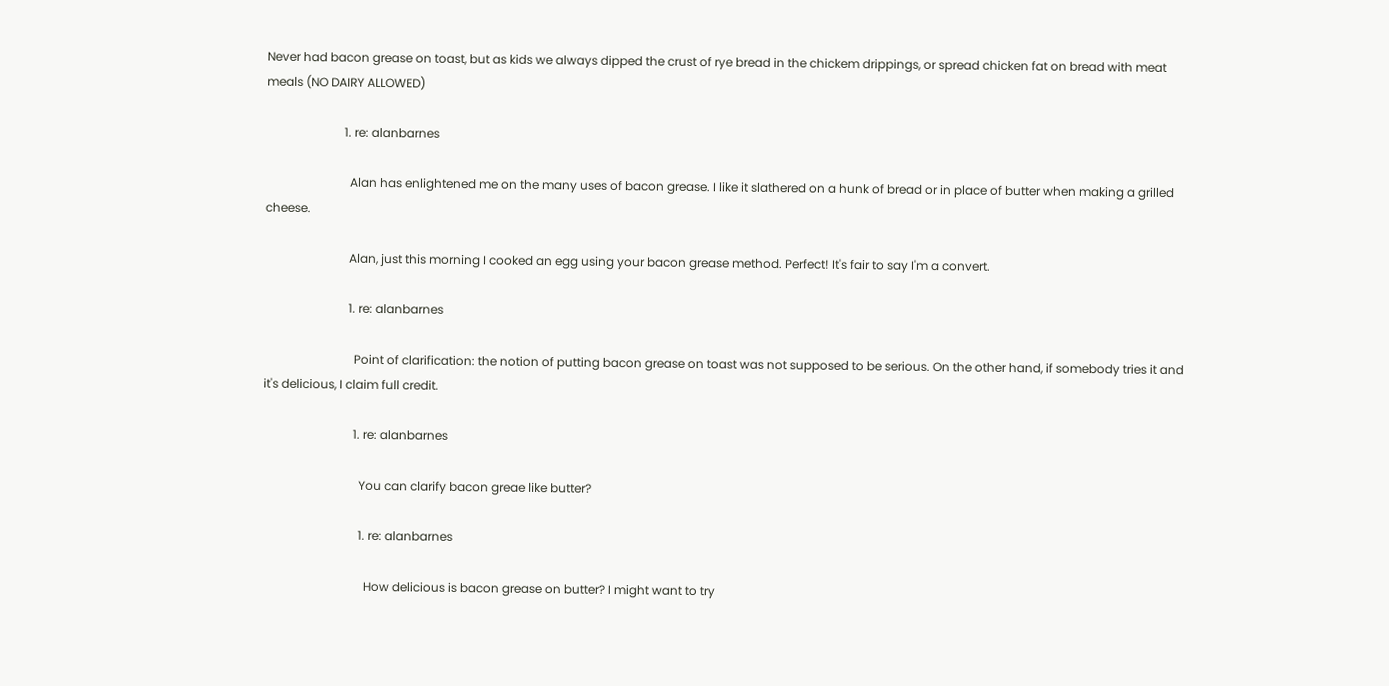Never had bacon grease on toast, but as kids we always dipped the crust of rye bread in the chickem drippings, or spread chicken fat on bread with meat meals (NO DAIRY ALLOWED)

                          1. re: alanbarnes

                            Alan has enlightened me on the many uses of bacon grease. I like it slathered on a hunk of bread or in place of butter when making a grilled cheese.

                            Alan, just this morning I cooked an egg using your bacon grease method. Perfect! It's fair to say I'm a convert.

                            1. re: alanbarnes

                              Point of clarification: the notion of putting bacon grease on toast was not supposed to be serious. On the other hand, if somebody tries it and it's delicious, I claim full credit.

                              1. re: alanbarnes

                                You can clarify bacon greae like butter?

                                1. re: alanbarnes

                                  How delicious is bacon grease on butter? I might want to try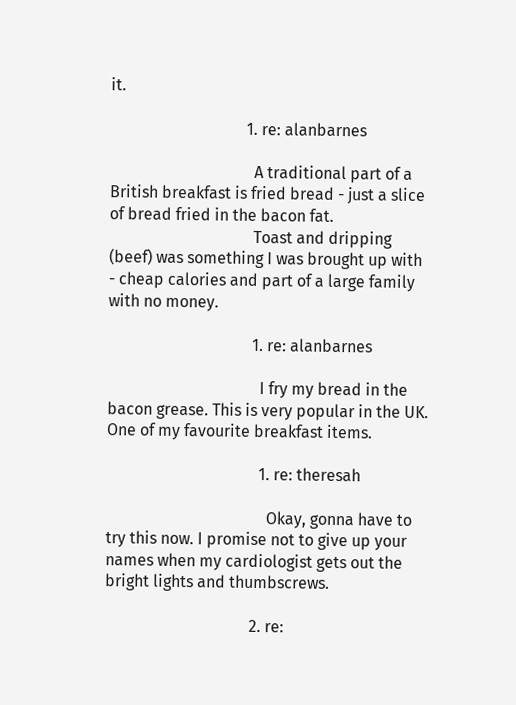it.

                                  1. re: alanbarnes

                                    A traditional part of a British breakfast is fried bread - just a slice of bread fried in the bacon fat.
                                    Toast and dripping (beef) was something I was brought up with - cheap calories and part of a large family with no money.

                                    1. re: alanbarnes

                                      I fry my bread in the bacon grease. This is very popular in the UK. One of my favourite breakfast items.

                                      1. re: theresah

                                        Okay, gonna have to try this now. I promise not to give up your names when my cardiologist gets out the bright lights and thumbscrews.

                                    2. re: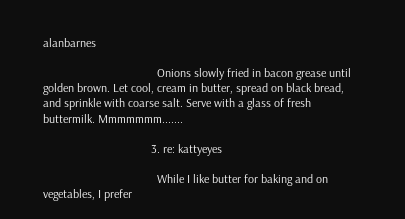alanbarnes

                                      Onions slowly fried in bacon grease until golden brown. Let cool, cream in butter, spread on black bread, and sprinkle with coarse salt. Serve with a glass of fresh buttermilk. Mmmmmmm.......

                                    3. re: kattyeyes

                                      While I like butter for baking and on vegetables, I prefer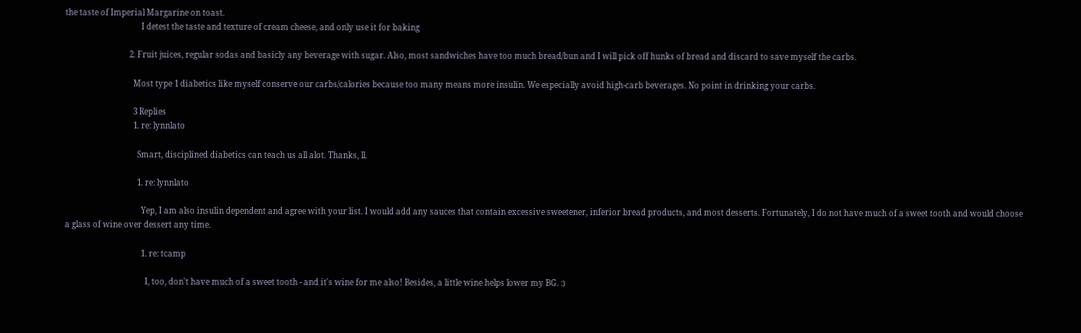the taste of Imperial Margarine on toast.
                                      I detest the taste and texture of cream cheese, and only use it for baking

                                2. Fruit juices, regular sodas and basicly any beverage with sugar. Also, most sandwiches have too much bread/bun and I will pick off hunks of bread and discard to save myself the carbs.

                                  Most type 1 diabetics like myself conserve our carbs/calories because too many means more insulin. We especially avoid high-carb beverages. No point in drinking your carbs.

                                  3 Replies
                                  1. re: lynnlato

                                    Smart, disciplined diabetics can teach us all alot. Thanks, ll.

                                    1. re: lynnlato

                                      Yep, I am also insulin dependent and agree with your list. I would add any sauces that contain excessive sweetener, inferior bread products, and most desserts. Fortunately, I do not have much of a sweet tooth and would choose a glass of wine over dessert any time.

                                      1. re: tcamp

                                        I, too, don't have much of a sweet tooth - and it's wine for me also! Besides, a little wine helps lower my BG. :)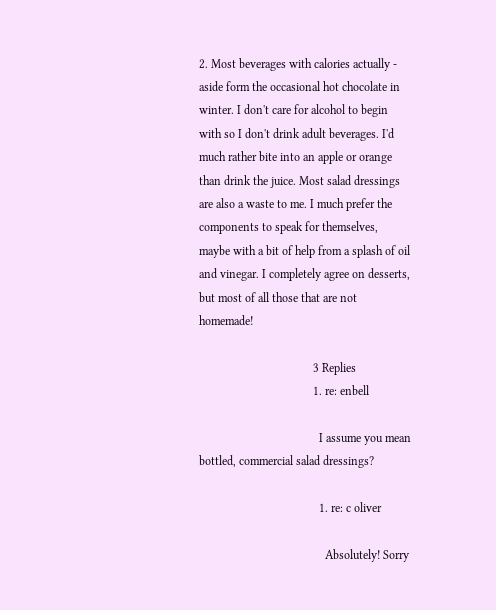2. Most beverages with calories actually - aside form the occasional hot chocolate in winter. I don't care for alcohol to begin with so I don't drink adult beverages. I'd much rather bite into an apple or orange than drink the juice. Most salad dressings are also a waste to me. I much prefer the components to speak for themselves, maybe with a bit of help from a splash of oil and vinegar. I completely agree on desserts, but most of all those that are not homemade!

                                      3 Replies
                                      1. re: enbell

                                        I assume you mean bottled, commercial salad dressings?

                                        1. re: c oliver

                                          Absolutely! Sorry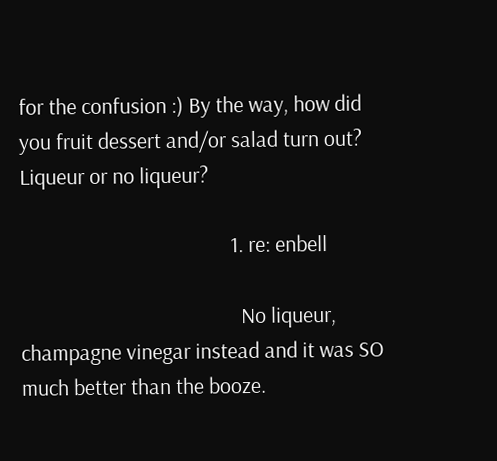for the confusion :) By the way, how did you fruit dessert and/or salad turn out? Liqueur or no liqueur?

                                          1. re: enbell

                                            No liqueur, champagne vinegar instead and it was SO much better than the booze.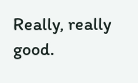Really, really good.